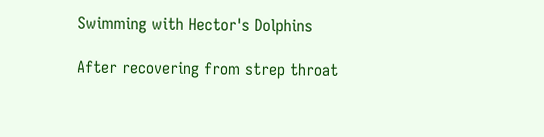Swimming with Hector's Dolphins

After recovering from strep throat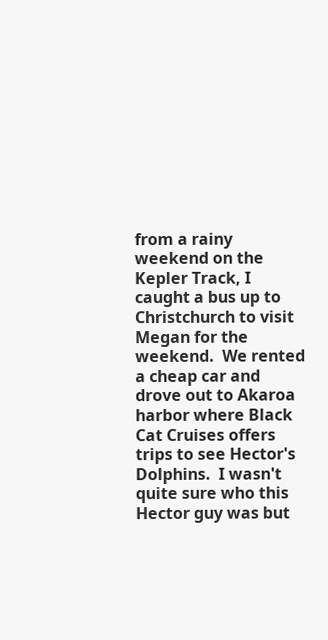from a rainy weekend on the Kepler Track, I caught a bus up to Christchurch to visit Megan for the weekend.  We rented a cheap car and drove out to Akaroa harbor where Black Cat Cruises offers trips to see Hector's Dolphins.  I wasn't quite sure who this Hector guy was but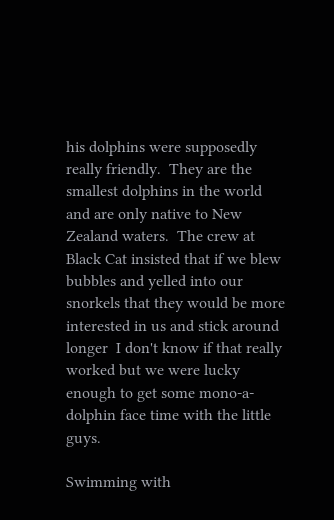his dolphins were supposedly really friendly.  They are the smallest dolphins in the world and are only native to New Zealand waters.  The crew at Black Cat insisted that if we blew bubbles and yelled into our snorkels that they would be more interested in us and stick around longer  I don't know if that really worked but we were lucky enough to get some mono-a-dolphin face time with the little guys.

Swimming with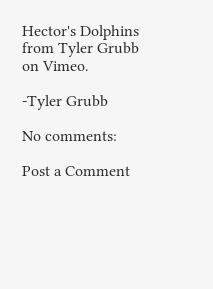Hector's Dolphins from Tyler Grubb on Vimeo.

-Tyler Grubb

No comments:

Post a Comment